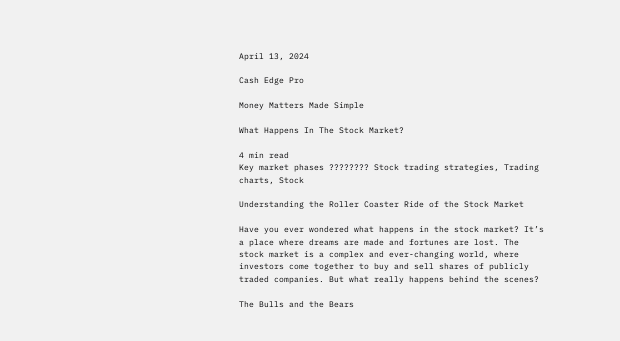April 13, 2024

Cash Edge Pro

Money Matters Made Simple

What Happens In The Stock Market?

4 min read
Key market phases ???????? Stock trading strategies, Trading charts, Stock

Understanding the Roller Coaster Ride of the Stock Market

Have you ever wondered what happens in the stock market? It’s a place where dreams are made and fortunes are lost. The stock market is a complex and ever-changing world, where investors come together to buy and sell shares of publicly traded companies. But what really happens behind the scenes?

The Bulls and the Bears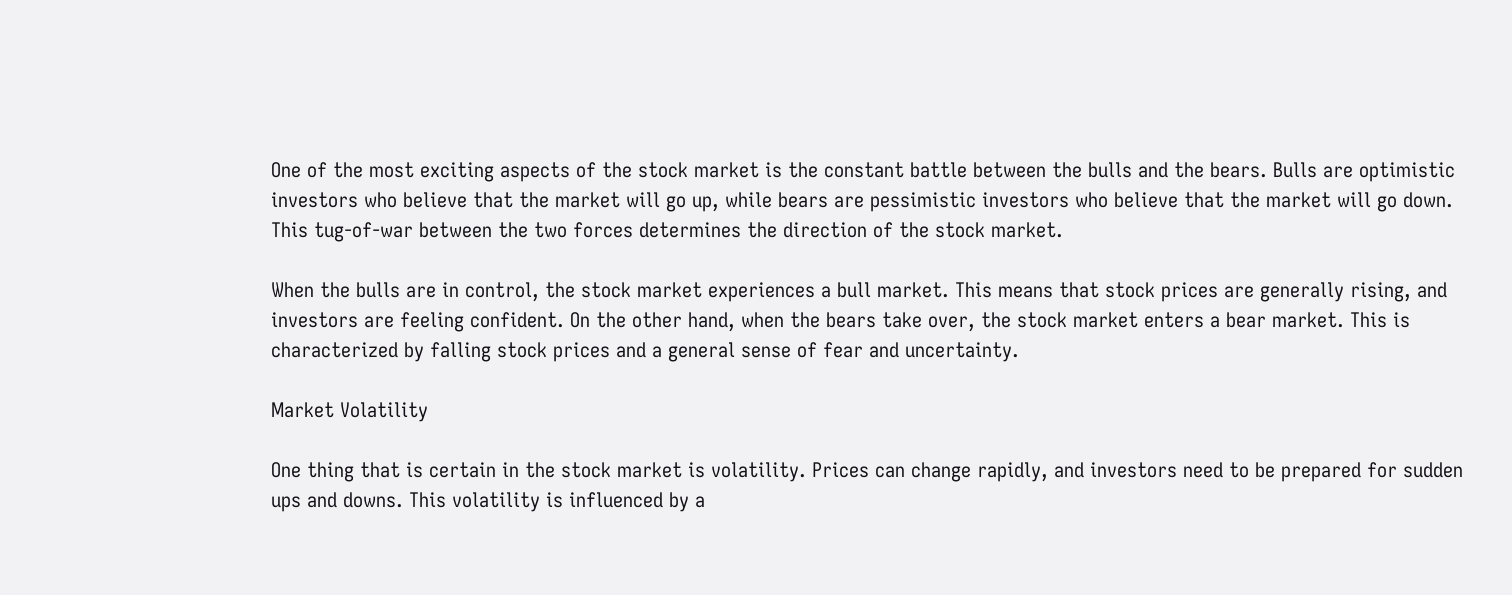One of the most exciting aspects of the stock market is the constant battle between the bulls and the bears. Bulls are optimistic investors who believe that the market will go up, while bears are pessimistic investors who believe that the market will go down. This tug-of-war between the two forces determines the direction of the stock market.

When the bulls are in control, the stock market experiences a bull market. This means that stock prices are generally rising, and investors are feeling confident. On the other hand, when the bears take over, the stock market enters a bear market. This is characterized by falling stock prices and a general sense of fear and uncertainty.

Market Volatility

One thing that is certain in the stock market is volatility. Prices can change rapidly, and investors need to be prepared for sudden ups and downs. This volatility is influenced by a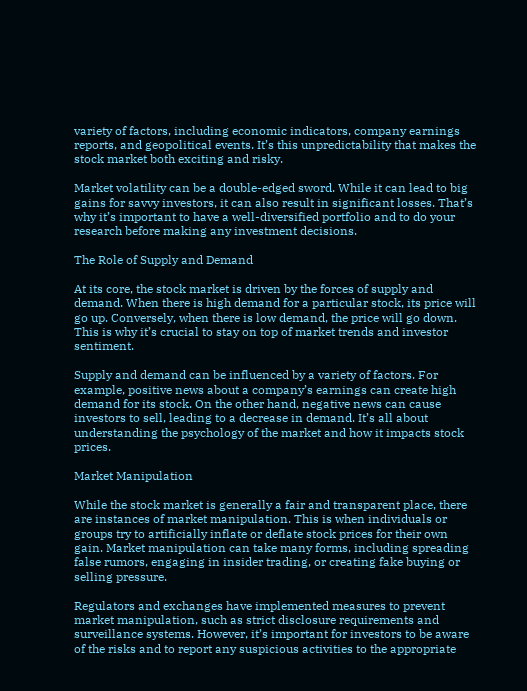variety of factors, including economic indicators, company earnings reports, and geopolitical events. It’s this unpredictability that makes the stock market both exciting and risky.

Market volatility can be a double-edged sword. While it can lead to big gains for savvy investors, it can also result in significant losses. That’s why it’s important to have a well-diversified portfolio and to do your research before making any investment decisions.

The Role of Supply and Demand

At its core, the stock market is driven by the forces of supply and demand. When there is high demand for a particular stock, its price will go up. Conversely, when there is low demand, the price will go down. This is why it’s crucial to stay on top of market trends and investor sentiment.

Supply and demand can be influenced by a variety of factors. For example, positive news about a company’s earnings can create high demand for its stock. On the other hand, negative news can cause investors to sell, leading to a decrease in demand. It’s all about understanding the psychology of the market and how it impacts stock prices.

Market Manipulation

While the stock market is generally a fair and transparent place, there are instances of market manipulation. This is when individuals or groups try to artificially inflate or deflate stock prices for their own gain. Market manipulation can take many forms, including spreading false rumors, engaging in insider trading, or creating fake buying or selling pressure.

Regulators and exchanges have implemented measures to prevent market manipulation, such as strict disclosure requirements and surveillance systems. However, it’s important for investors to be aware of the risks and to report any suspicious activities to the appropriate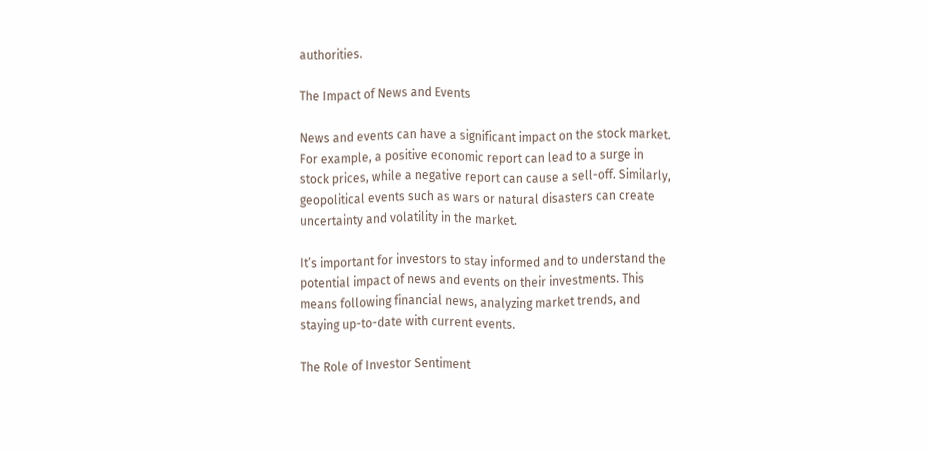authorities.

The Impact of News and Events

News and events can have a significant impact on the stock market. For example, a positive economic report can lead to a surge in stock prices, while a negative report can cause a sell-off. Similarly, geopolitical events such as wars or natural disasters can create uncertainty and volatility in the market.

It’s important for investors to stay informed and to understand the potential impact of news and events on their investments. This means following financial news, analyzing market trends, and staying up-to-date with current events.

The Role of Investor Sentiment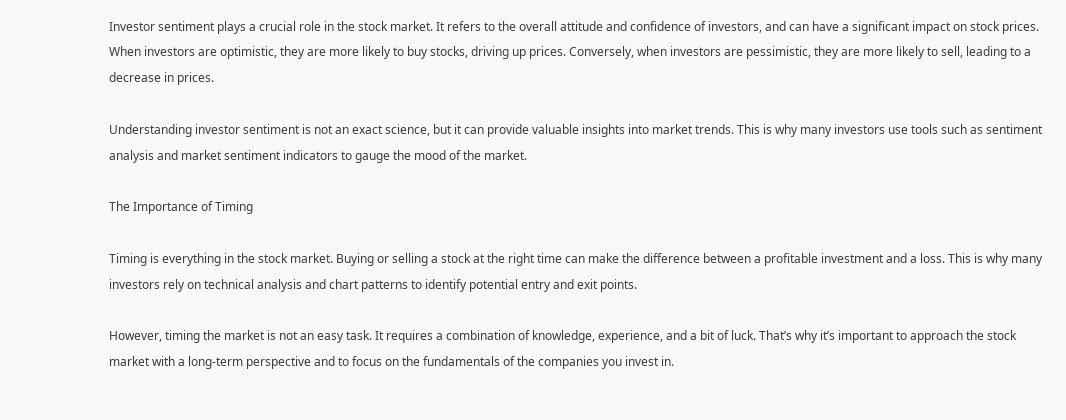Investor sentiment plays a crucial role in the stock market. It refers to the overall attitude and confidence of investors, and can have a significant impact on stock prices. When investors are optimistic, they are more likely to buy stocks, driving up prices. Conversely, when investors are pessimistic, they are more likely to sell, leading to a decrease in prices.

Understanding investor sentiment is not an exact science, but it can provide valuable insights into market trends. This is why many investors use tools such as sentiment analysis and market sentiment indicators to gauge the mood of the market.

The Importance of Timing

Timing is everything in the stock market. Buying or selling a stock at the right time can make the difference between a profitable investment and a loss. This is why many investors rely on technical analysis and chart patterns to identify potential entry and exit points.

However, timing the market is not an easy task. It requires a combination of knowledge, experience, and a bit of luck. That’s why it’s important to approach the stock market with a long-term perspective and to focus on the fundamentals of the companies you invest in.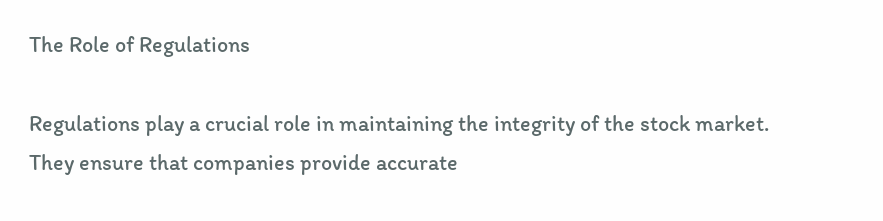The Role of Regulations

Regulations play a crucial role in maintaining the integrity of the stock market. They ensure that companies provide accurate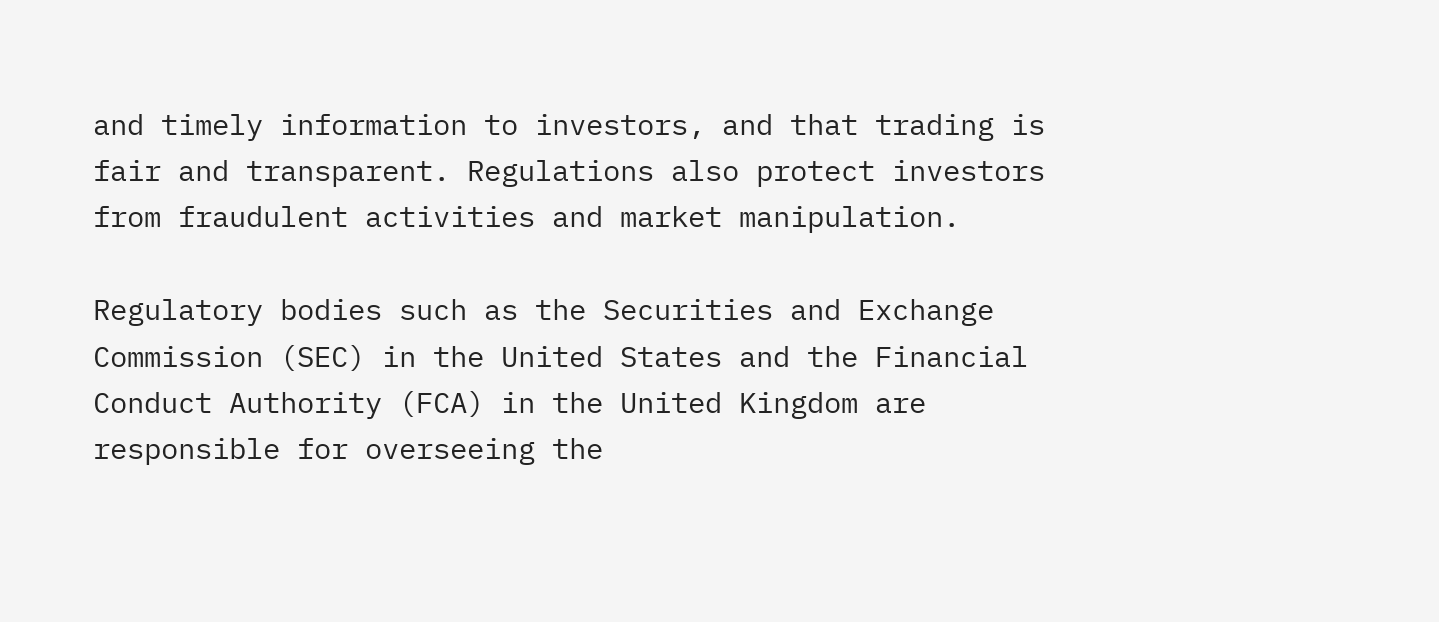and timely information to investors, and that trading is fair and transparent. Regulations also protect investors from fraudulent activities and market manipulation.

Regulatory bodies such as the Securities and Exchange Commission (SEC) in the United States and the Financial Conduct Authority (FCA) in the United Kingdom are responsible for overseeing the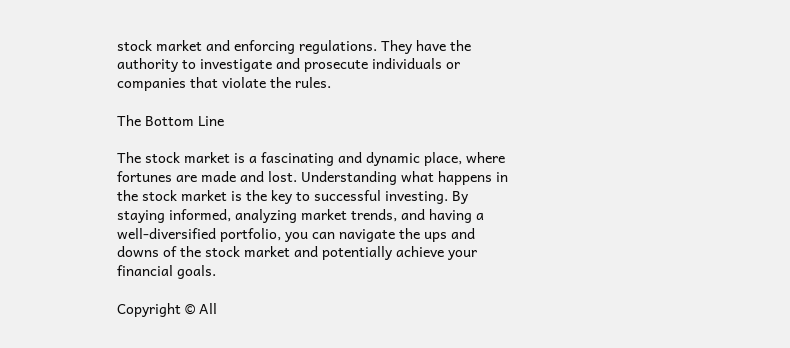stock market and enforcing regulations. They have the authority to investigate and prosecute individuals or companies that violate the rules.

The Bottom Line

The stock market is a fascinating and dynamic place, where fortunes are made and lost. Understanding what happens in the stock market is the key to successful investing. By staying informed, analyzing market trends, and having a well-diversified portfolio, you can navigate the ups and downs of the stock market and potentially achieve your financial goals.

Copyright © All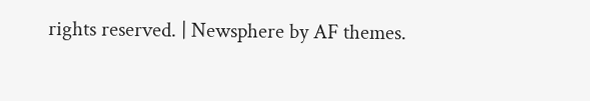rights reserved. | Newsphere by AF themes.